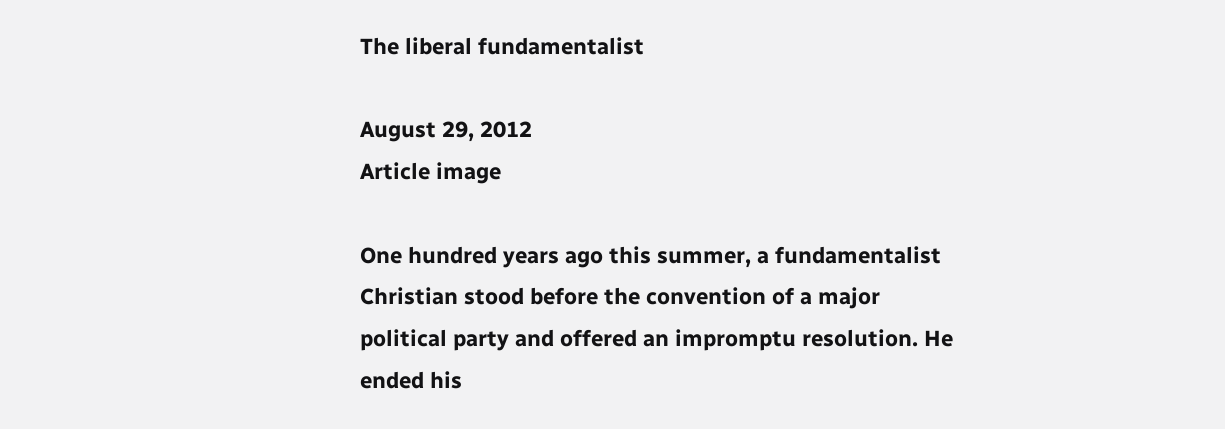The liberal fundamentalist

August 29, 2012
Article image

One hundred years ago this summer, a fundamentalist Christian stood before the convention of a major political party and offered an impromptu resolution. He ended his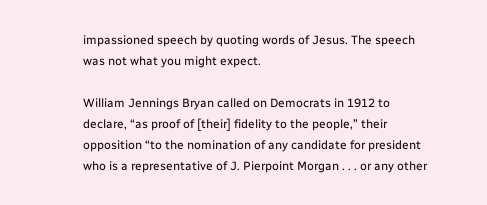impassioned speech by quoting words of Jesus. The speech was not what you might expect.

William Jennings Bryan called on Democrats in 1912 to declare, “as proof of [their] fidelity to the people,” their opposition “to the nomination of any candidate for president who is a representative of J. Pierpoint Morgan . . . or any other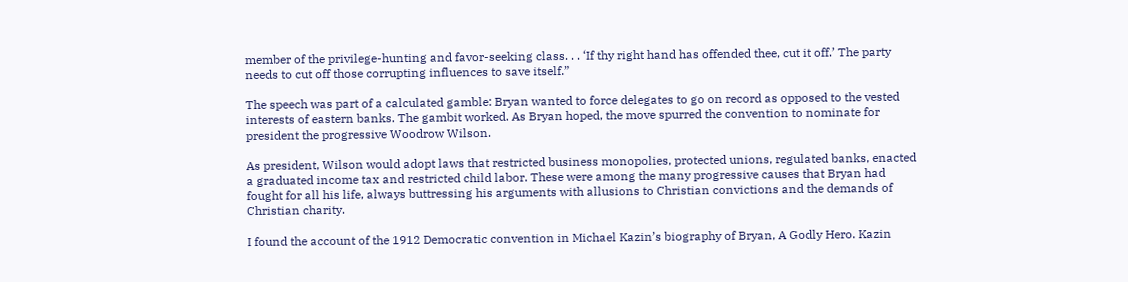member of the privilege-hunting and favor-seeking class. . . ‘If thy right hand has offended thee, cut it off.’ The party needs to cut off those corrupting influences to save itself.”

The speech was part of a calculated gamble: Bryan wanted to force delegates to go on record as opposed to the vested interests of eastern banks. The gambit worked. As Bryan hoped, the move spurred the convention to nominate for president the progressive Woodrow Wilson.

As president, Wilson would adopt laws that restricted business monopolies, protected unions, regulated banks, enacted a graduated income tax and restricted child labor. These were among the many progressive causes that Bryan had fought for all his life, always buttressing his arguments with allusions to Christian convictions and the demands of Christian charity.

I found the account of the 1912 Democratic convention in Michael Kazin’s biography of Bryan, A Godly Hero. Kazin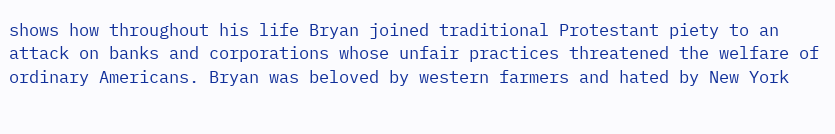shows how throughout his life Bryan joined traditional Protestant piety to an attack on banks and corporations whose unfair practices threatened the welfare of ordinary Americans. Bryan was beloved by western farmers and hated by New York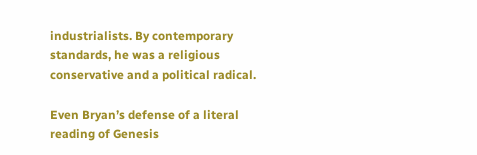industrialists. By contemporary standards, he was a religious conservative and a political radical.

Even Bryan’s defense of a literal reading of Genesis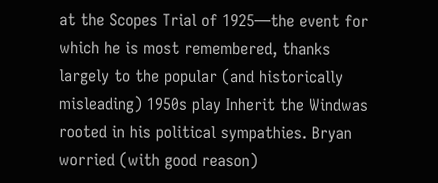at the Scopes Trial of 1925—the event for which he is most remembered, thanks largely to the popular (and historically misleading) 1950s play Inherit the Windwas rooted in his political sympathies. Bryan worried (with good reason)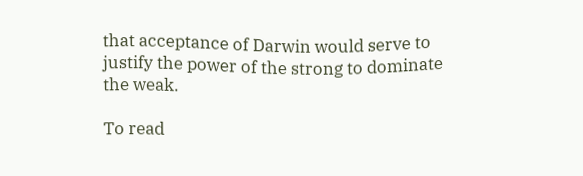that acceptance of Darwin would serve to justify the power of the strong to dominate the weak.

To read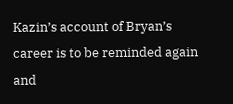Kazin’s account of Bryan’s career is to be reminded again and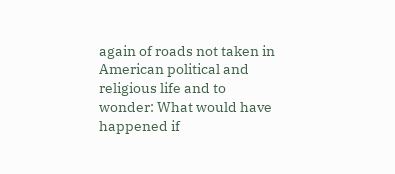again of roads not taken in American political and religious life and to wonder: What would have happened if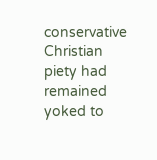conservative Christian piety had remained yoked to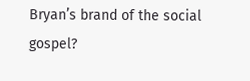Bryan’s brand of the social gospel?